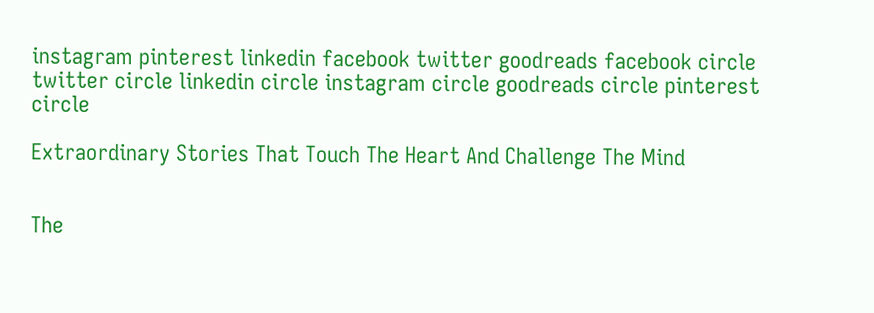instagram pinterest linkedin facebook twitter goodreads facebook circle twitter circle linkedin circle instagram circle goodreads circle pinterest circle

Extraordinary Stories That Touch The Heart And Challenge The Mind


The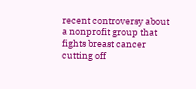recent controversy about a nonprofit group that fights breast cancer cutting off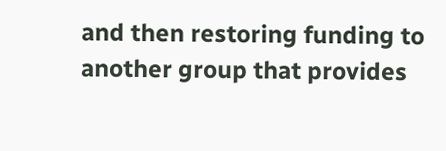and then restoring funding to another group that provides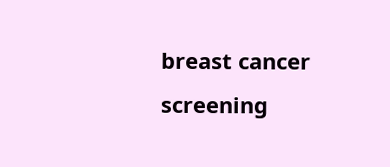breast cancer screening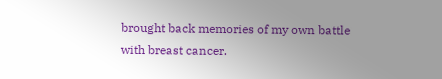brought back memories of my own battle with breast cancer.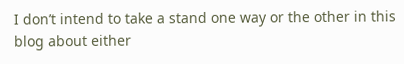I don’t intend to take a stand one way or the other in this blog about either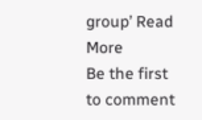group’ Read More
Be the first to comment